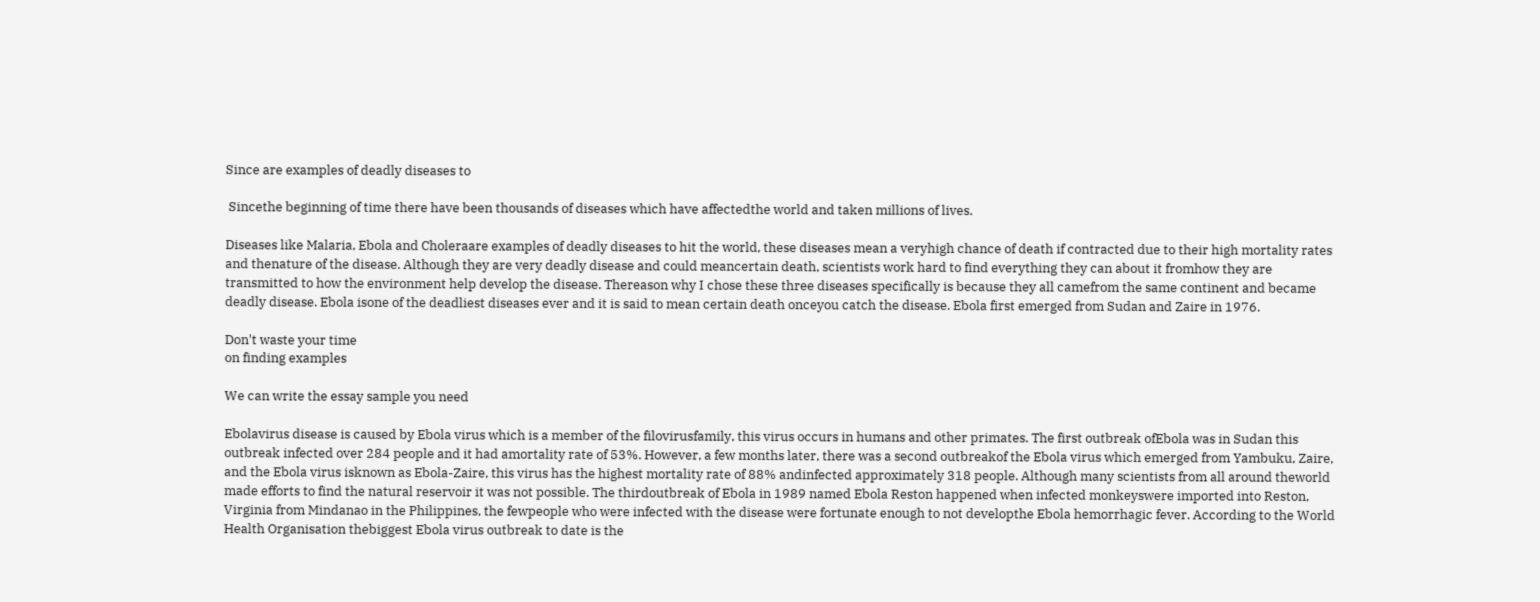Since are examples of deadly diseases to

 Sincethe beginning of time there have been thousands of diseases which have affectedthe world and taken millions of lives.

Diseases like Malaria, Ebola and Choleraare examples of deadly diseases to hit the world, these diseases mean a veryhigh chance of death if contracted due to their high mortality rates and thenature of the disease. Although they are very deadly disease and could meancertain death, scientists work hard to find everything they can about it fromhow they are transmitted to how the environment help develop the disease. Thereason why I chose these three diseases specifically is because they all camefrom the same continent and became deadly disease. Ebola isone of the deadliest diseases ever and it is said to mean certain death onceyou catch the disease. Ebola first emerged from Sudan and Zaire in 1976.

Don't waste your time
on finding examples

We can write the essay sample you need

Ebolavirus disease is caused by Ebola virus which is a member of the filovirusfamily, this virus occurs in humans and other primates. The first outbreak ofEbola was in Sudan this outbreak infected over 284 people and it had amortality rate of 53%. However, a few months later, there was a second outbreakof the Ebola virus which emerged from Yambuku, Zaire, and the Ebola virus isknown as Ebola-Zaire, this virus has the highest mortality rate of 88% andinfected approximately 318 people. Although many scientists from all around theworld made efforts to find the natural reservoir it was not possible. The thirdoutbreak of Ebola in 1989 named Ebola Reston happened when infected monkeyswere imported into Reston, Virginia from Mindanao in the Philippines, the fewpeople who were infected with the disease were fortunate enough to not developthe Ebola hemorrhagic fever. According to the World Health Organisation thebiggest Ebola virus outbreak to date is the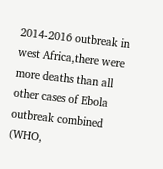2014-2016 outbreak in west Africa,there were more deaths than all other cases of Ebola outbreak combined (WHO,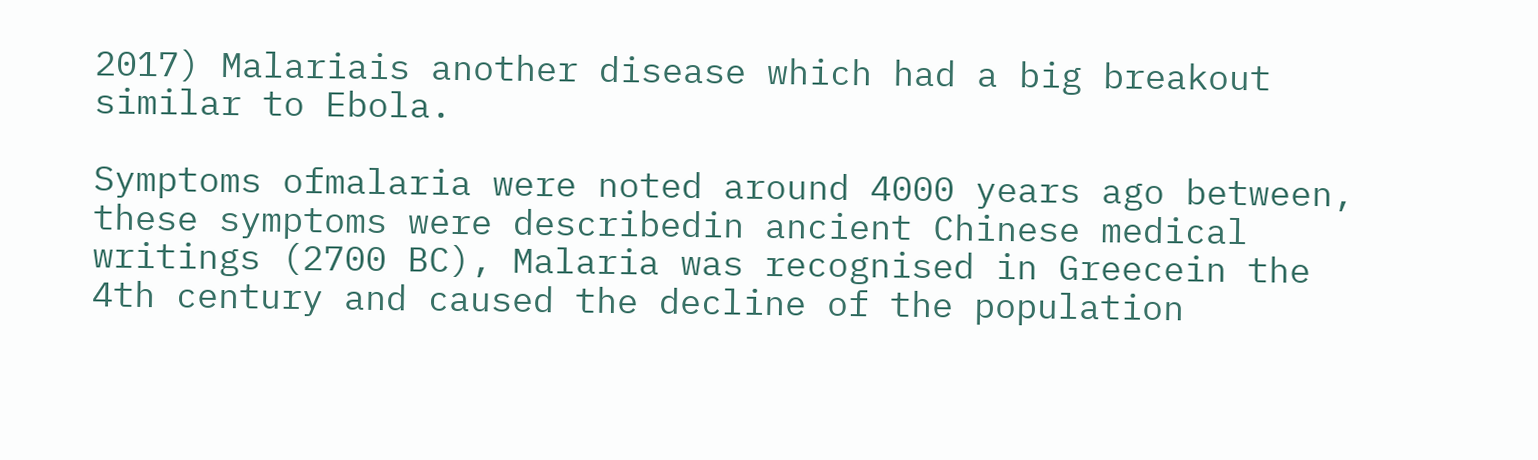2017) Malariais another disease which had a big breakout similar to Ebola.

Symptoms ofmalaria were noted around 4000 years ago between, these symptoms were describedin ancient Chinese medical writings (2700 BC), Malaria was recognised in Greecein the 4th century and caused the decline of the population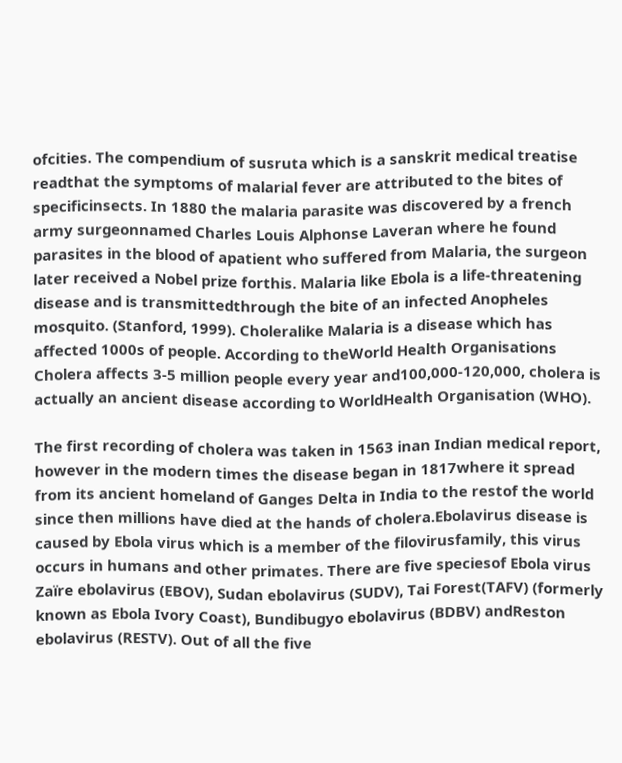ofcities. The compendium of susruta which is a sanskrit medical treatise readthat the symptoms of malarial fever are attributed to the bites of specificinsects. In 1880 the malaria parasite was discovered by a french army surgeonnamed Charles Louis Alphonse Laveran where he found parasites in the blood of apatient who suffered from Malaria, the surgeon later received a Nobel prize forthis. Malaria like Ebola is a life-threatening disease and is transmittedthrough the bite of an infected Anopheles mosquito. (Stanford, 1999). Choleralike Malaria is a disease which has affected 1000s of people. According to theWorld Health Organisations Cholera affects 3-5 million people every year and100,000-120,000, cholera is actually an ancient disease according to WorldHealth Organisation (WHO).

The first recording of cholera was taken in 1563 inan Indian medical report, however in the modern times the disease began in 1817where it spread from its ancient homeland of Ganges Delta in India to the restof the world since then millions have died at the hands of cholera.Ebolavirus disease is caused by Ebola virus which is a member of the filovirusfamily, this virus occurs in humans and other primates. There are five speciesof Ebola virus Zaïre ebolavirus (EBOV), Sudan ebolavirus (SUDV), Tai Forest(TAFV) (formerly known as Ebola Ivory Coast), Bundibugyo ebolavirus (BDBV) andReston ebolavirus (RESTV). Out of all the five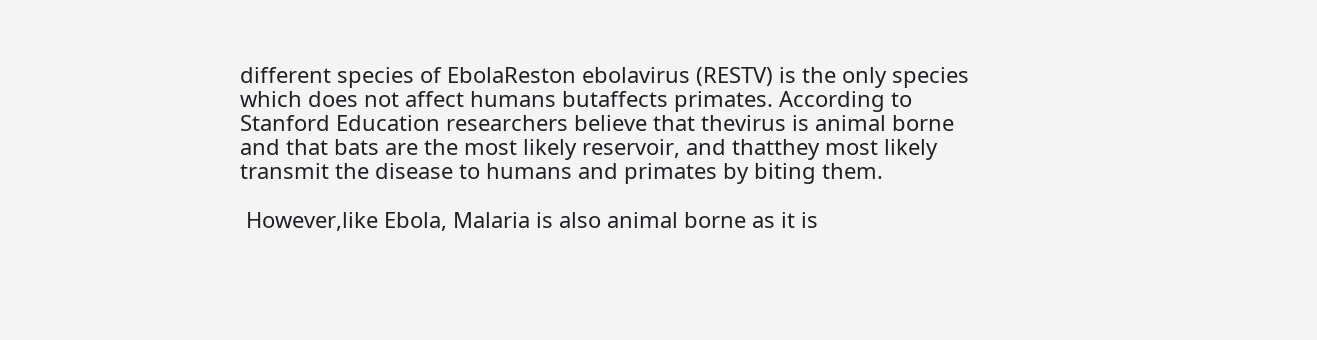different species of EbolaReston ebolavirus (RESTV) is the only species which does not affect humans butaffects primates. According to Stanford Education researchers believe that thevirus is animal borne and that bats are the most likely reservoir, and thatthey most likely transmit the disease to humans and primates by biting them.

 However,like Ebola, Malaria is also animal borne as it is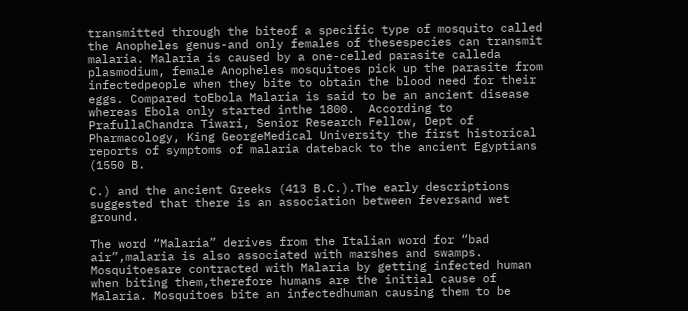transmitted through the biteof a specific type of mosquito called the Anopheles genus-and only females of thesespecies can transmit malaria. Malaria is caused by a one-celled parasite calleda plasmodium, female Anopheles mosquitoes pick up the parasite from infectedpeople when they bite to obtain the blood need for their eggs. Compared toEbola Malaria is said to be an ancient disease whereas Ebola only started inthe 1800.  According to PrafullaChandra Tiwari, Senior Research Fellow, Dept of Pharmacology, King GeorgeMedical University the first historical reports of symptoms of malaria dateback to the ancient Egyptians (1550 B.

C.) and the ancient Greeks (413 B.C.).The early descriptions suggested that there is an association between feversand wet ground.

The word “Malaria” derives from the Italian word for “bad air”,malaria is also associated with marshes and swamps.  Mosquitoesare contracted with Malaria by getting infected human when biting them,therefore humans are the initial cause of Malaria. Mosquitoes bite an infectedhuman causing them to be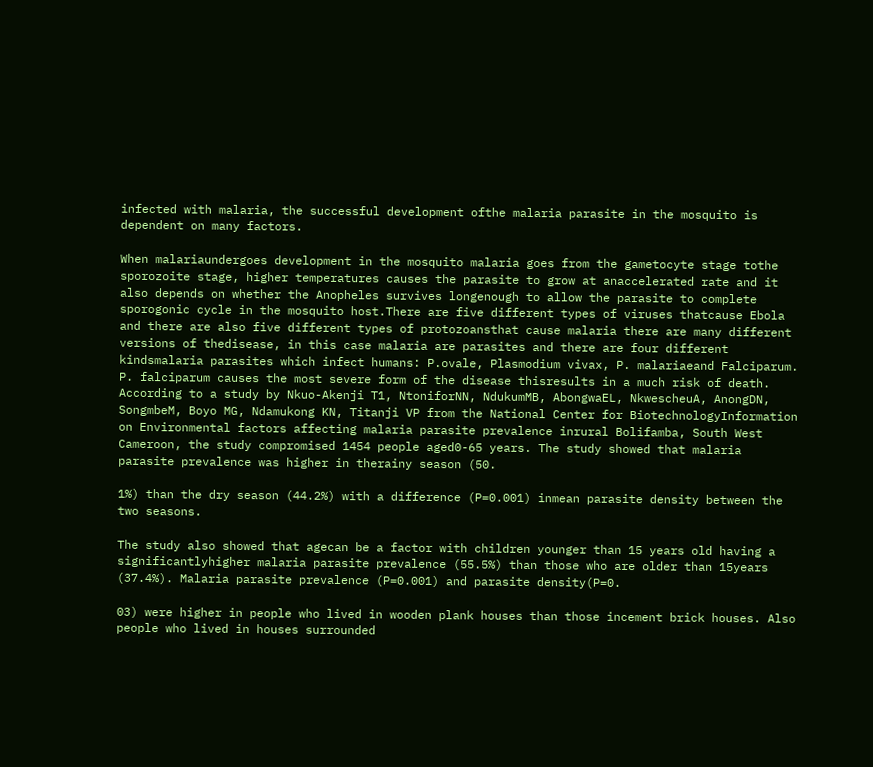infected with malaria, the successful development ofthe malaria parasite in the mosquito is dependent on many factors.

When malariaundergoes development in the mosquito malaria goes from the gametocyte stage tothe sporozoite stage, higher temperatures causes the parasite to grow at anaccelerated rate and it also depends on whether the Anopheles survives longenough to allow the parasite to complete sporogonic cycle in the mosquito host.There are five different types of viruses thatcause Ebola and there are also five different types of protozoansthat cause malaria there are many different versions of thedisease, in this case malaria are parasites and there are four different kindsmalaria parasites which infect humans: P.ovale, Plasmodium vivax, P. malariaeand Falciparum. P. falciparum causes the most severe form of the disease thisresults in a much risk of death. According to a study by Nkuo-Akenji T1, NtoniforNN, NdukumMB, AbongwaEL, NkwescheuA, AnongDN, SongmbeM, Boyo MG, Ndamukong KN, Titanji VP from the National Center for BiotechnologyInformation on Environmental factors affecting malaria parasite prevalence inrural Bolifamba, South West Cameroon, the study compromised 1454 people aged0-65 years. The study showed that malaria parasite prevalence was higher in therainy season (50.

1%) than the dry season (44.2%) with a difference (P=0.001) inmean parasite density between the two seasons.

The study also showed that agecan be a factor with children younger than 15 years old having a significantlyhigher malaria parasite prevalence (55.5%) than those who are older than 15years (37.4%). Malaria parasite prevalence (P=0.001) and parasite density(P=0.

03) were higher in people who lived in wooden plank houses than those incement brick houses. Also people who lived in houses surrounded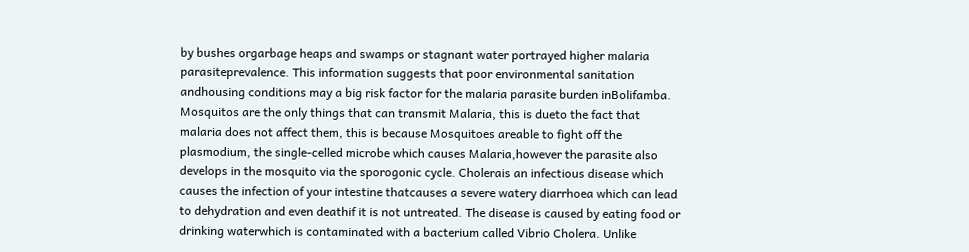by bushes orgarbage heaps and swamps or stagnant water portrayed higher malaria parasiteprevalence. This information suggests that poor environmental sanitation andhousing conditions may a big risk factor for the malaria parasite burden inBolifamba. Mosquitos are the only things that can transmit Malaria, this is dueto the fact that malaria does not affect them, this is because Mosquitoes areable to fight off the plasmodium, the single-celled microbe which causes Malaria,however the parasite also develops in the mosquito via the sporogonic cycle. Cholerais an infectious disease which causes the infection of your intestine thatcauses a severe watery diarrhoea which can lead to dehydration and even deathif it is not untreated. The disease is caused by eating food or drinking waterwhich is contaminated with a bacterium called Vibrio Cholera. Unlike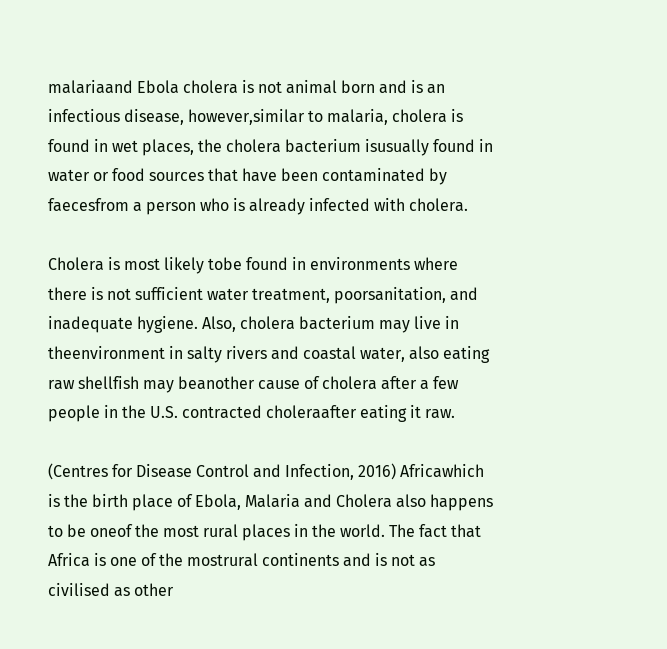malariaand Ebola cholera is not animal born and is an infectious disease, however,similar to malaria, cholera is found in wet places, the cholera bacterium isusually found in water or food sources that have been contaminated by faecesfrom a person who is already infected with cholera.

Cholera is most likely tobe found in environments where there is not sufficient water treatment, poorsanitation, and inadequate hygiene. Also, cholera bacterium may live in theenvironment in salty rivers and coastal water, also eating raw shellfish may beanother cause of cholera after a few people in the U.S. contracted choleraafter eating it raw.

(Centres for Disease Control and Infection, 2016) Africawhich is the birth place of Ebola, Malaria and Cholera also happens to be oneof the most rural places in the world. The fact that Africa is one of the mostrural continents and is not as civilised as other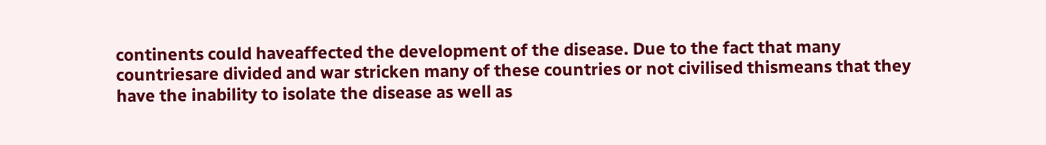continents could haveaffected the development of the disease. Due to the fact that many countriesare divided and war stricken many of these countries or not civilised thismeans that they have the inability to isolate the disease as well as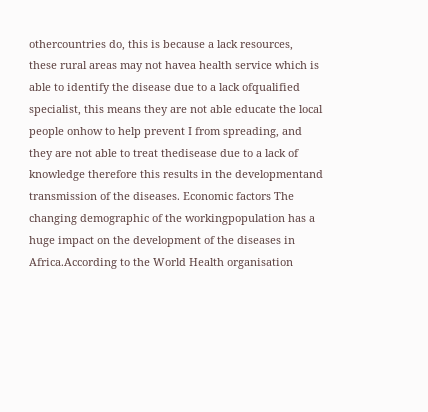othercountries do, this is because a lack resources, these rural areas may not havea health service which is able to identify the disease due to a lack ofqualified specialist, this means they are not able educate the local people onhow to help prevent I from spreading, and they are not able to treat thedisease due to a lack of knowledge therefore this results in the developmentand transmission of the diseases. Economic factors The changing demographic of the workingpopulation has a huge impact on the development of the diseases in Africa.According to the World Health organisation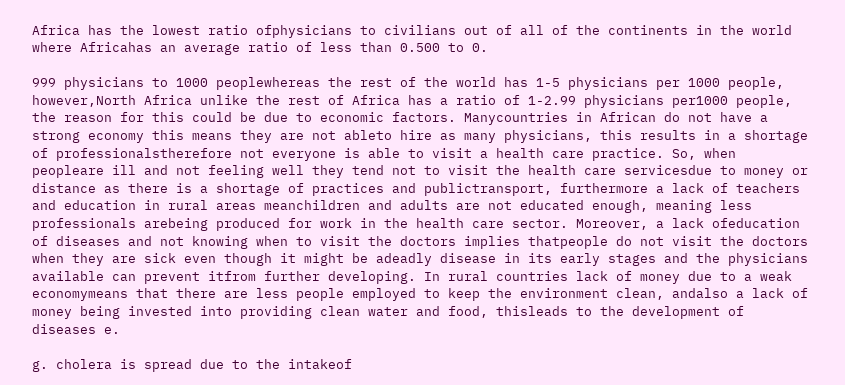Africa has the lowest ratio ofphysicians to civilians out of all of the continents in the world where Africahas an average ratio of less than 0.500 to 0.

999 physicians to 1000 peoplewhereas the rest of the world has 1-5 physicians per 1000 people, however,North Africa unlike the rest of Africa has a ratio of 1-2.99 physicians per1000 people, the reason for this could be due to economic factors. Manycountries in African do not have a strong economy this means they are not ableto hire as many physicians, this results in a shortage of professionalstherefore not everyone is able to visit a health care practice. So, when peopleare ill and not feeling well they tend not to visit the health care servicesdue to money or distance as there is a shortage of practices and publictransport, furthermore a lack of teachers and education in rural areas meanchildren and adults are not educated enough, meaning less professionals arebeing produced for work in the health care sector. Moreover, a lack ofeducation of diseases and not knowing when to visit the doctors implies thatpeople do not visit the doctors when they are sick even though it might be adeadly disease in its early stages and the physicians available can prevent itfrom further developing. In rural countries lack of money due to a weak economymeans that there are less people employed to keep the environment clean, andalso a lack of money being invested into providing clean water and food, thisleads to the development of diseases e.

g. cholera is spread due to the intakeof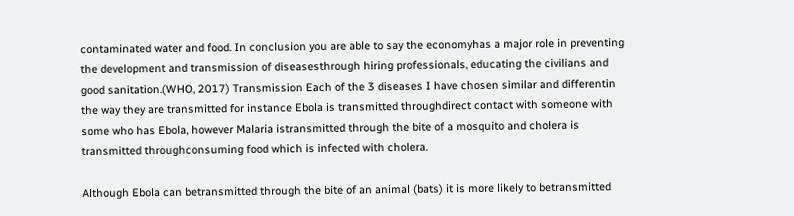contaminated water and food. In conclusion you are able to say the economyhas a major role in preventing the development and transmission of diseasesthrough hiring professionals, educating the civilians and good sanitation.(WHO, 2017) Transmission Each of the 3 diseases I have chosen similar and differentin the way they are transmitted for instance Ebola is transmitted throughdirect contact with someone with some who has Ebola, however Malaria istransmitted through the bite of a mosquito and cholera is transmitted throughconsuming food which is infected with cholera.

Although Ebola can betransmitted through the bite of an animal (bats) it is more likely to betransmitted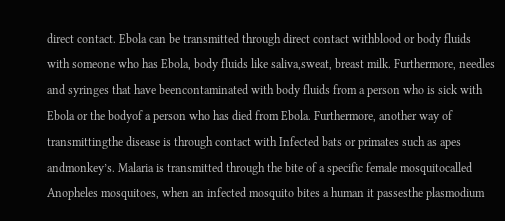direct contact. Ebola can be transmitted through direct contact withblood or body fluids with someone who has Ebola, body fluids like saliva,sweat, breast milk. Furthermore, needles and syringes that have beencontaminated with body fluids from a person who is sick with Ebola or the bodyof a person who has died from Ebola. Furthermore, another way of transmittingthe disease is through contact with Infected bats or primates such as apes andmonkey’s. Malaria is transmitted through the bite of a specific female mosquitocalled Anopheles mosquitoes, when an infected mosquito bites a human it passesthe plasmodium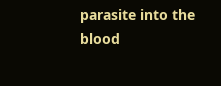parasite into the blood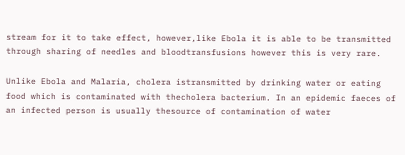stream for it to take effect, however,like Ebola it is able to be transmitted through sharing of needles and bloodtransfusions however this is very rare.

Unlike Ebola and Malaria, cholera istransmitted by drinking water or eating food which is contaminated with thecholera bacterium. In an epidemic faeces of an infected person is usually thesource of contamination of water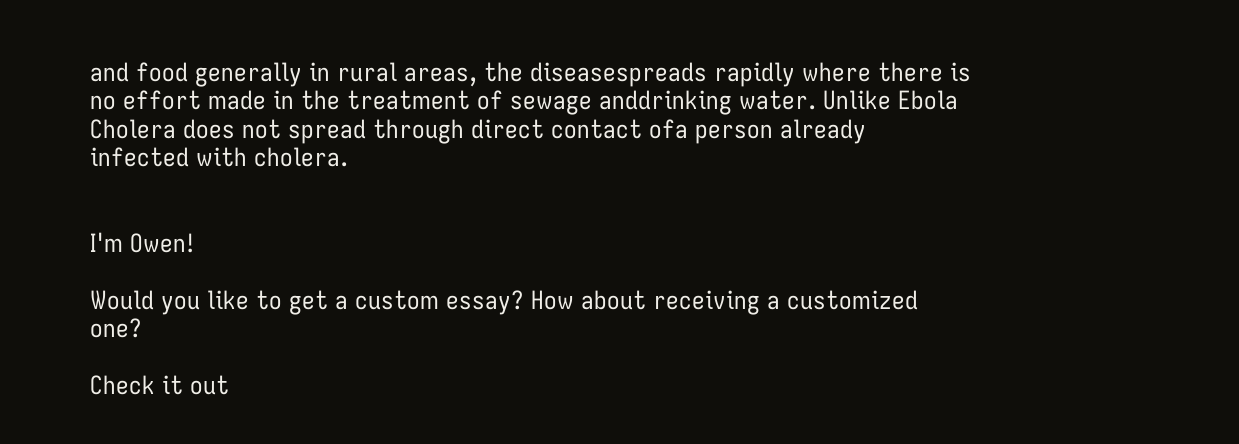and food generally in rural areas, the diseasespreads rapidly where there is no effort made in the treatment of sewage anddrinking water. Unlike Ebola Cholera does not spread through direct contact ofa person already infected with cholera.


I'm Owen!

Would you like to get a custom essay? How about receiving a customized one?

Check it out